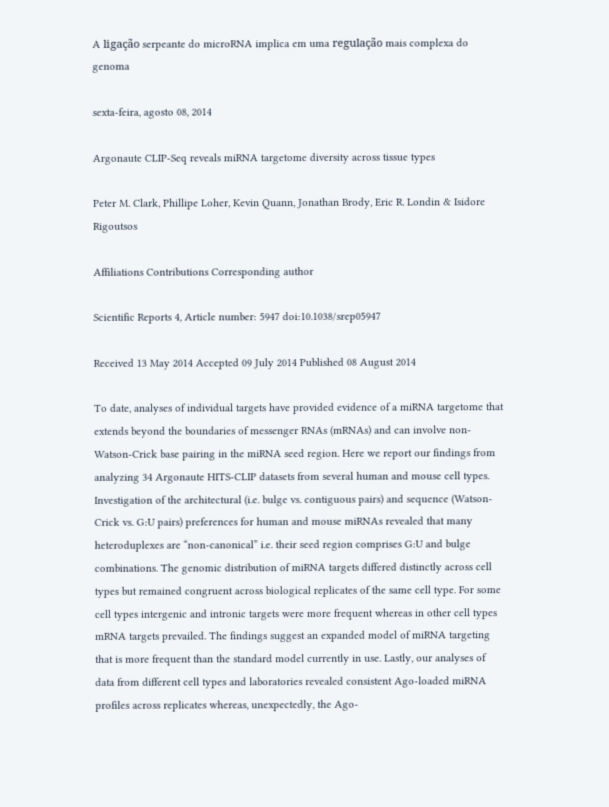A ligação serpeante do microRNA implica em uma regulação mais complexa do genoma

sexta-feira, agosto 08, 2014

Argonaute CLIP-Seq reveals miRNA targetome diversity across tissue types

Peter M. Clark, Phillipe Loher, Kevin Quann, Jonathan Brody, Eric R. Londin & Isidore Rigoutsos

Affiliations Contributions Corresponding author

Scientific Reports 4, Article number: 5947 doi:10.1038/srep05947

Received 13 May 2014 Accepted 09 July 2014 Published 08 August 2014

To date, analyses of individual targets have provided evidence of a miRNA targetome that extends beyond the boundaries of messenger RNAs (mRNAs) and can involve non-Watson-Crick base pairing in the miRNA seed region. Here we report our findings from analyzing 34 Argonaute HITS-CLIP datasets from several human and mouse cell types. Investigation of the architectural (i.e. bulge vs. contiguous pairs) and sequence (Watson-Crick vs. G:U pairs) preferences for human and mouse miRNAs revealed that many heteroduplexes are “non-canonical” i.e. their seed region comprises G:U and bulge combinations. The genomic distribution of miRNA targets differed distinctly across cell types but remained congruent across biological replicates of the same cell type. For some cell types intergenic and intronic targets were more frequent whereas in other cell types mRNA targets prevailed. The findings suggest an expanded model of miRNA targeting that is more frequent than the standard model currently in use. Lastly, our analyses of data from different cell types and laboratories revealed consistent Ago-loaded miRNA profiles across replicates whereas, unexpectedly, the Ago-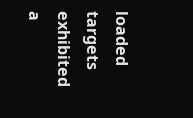loaded targets exhibited a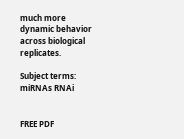much more dynamic behavior across biological replicates.

Subject terms: miRNAs RNAi


FREE PDF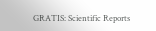GRATIS: Scientific Reports